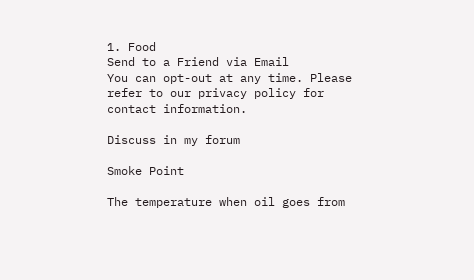1. Food
Send to a Friend via Email
You can opt-out at any time. Please refer to our privacy policy for contact information.

Discuss in my forum

Smoke Point

The temperature when oil goes from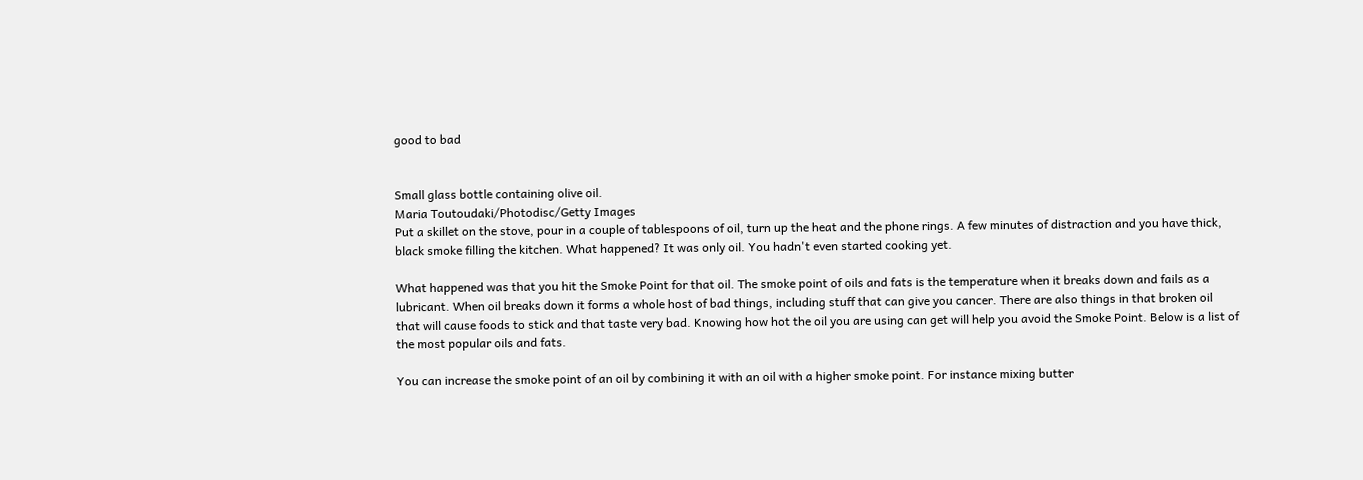good to bad


Small glass bottle containing olive oil.
Maria Toutoudaki/Photodisc/Getty Images
Put a skillet on the stove, pour in a couple of tablespoons of oil, turn up the heat and the phone rings. A few minutes of distraction and you have thick, black smoke filling the kitchen. What happened? It was only oil. You hadn't even started cooking yet.

What happened was that you hit the Smoke Point for that oil. The smoke point of oils and fats is the temperature when it breaks down and fails as a lubricant. When oil breaks down it forms a whole host of bad things, including stuff that can give you cancer. There are also things in that broken oil that will cause foods to stick and that taste very bad. Knowing how hot the oil you are using can get will help you avoid the Smoke Point. Below is a list of the most popular oils and fats.

You can increase the smoke point of an oil by combining it with an oil with a higher smoke point. For instance mixing butter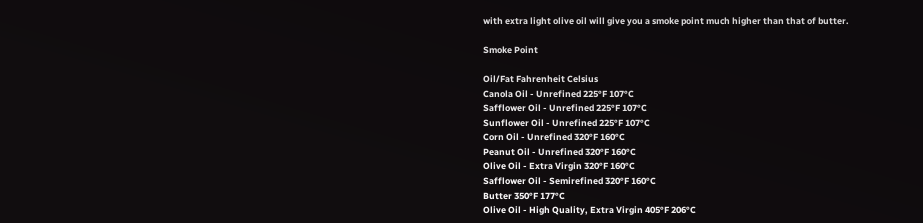with extra light olive oil will give you a smoke point much higher than that of butter.

Smoke Point

Oil/Fat Fahrenheit Celsius
Canola Oil - Unrefined 225°F 107°C
Safflower Oil - Unrefined 225°F 107°C
Sunflower Oil - Unrefined 225°F 107°C
Corn Oil - Unrefined 320°F 160°C
Peanut Oil - Unrefined 320°F 160°C
Olive Oil - Extra Virgin 320°F 160°C
Safflower Oil - Semirefined 320°F 160°C
Butter 350°F 177°C
Olive Oil - High Quality, Extra Virgin 405°F 206°C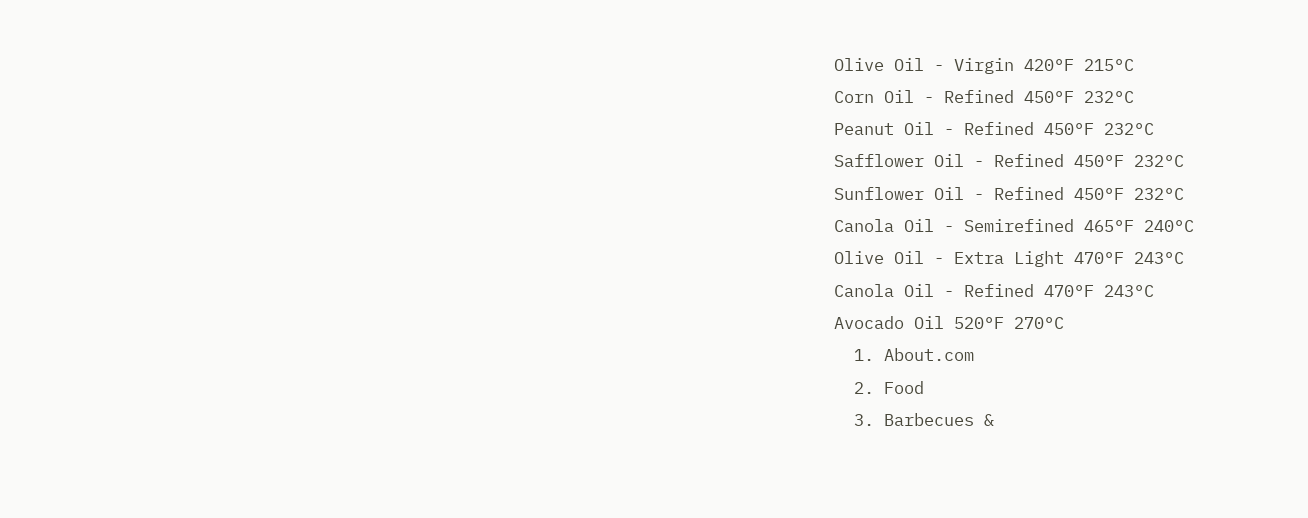Olive Oil - Virgin 420°F 215°C
Corn Oil - Refined 450°F 232°C
Peanut Oil - Refined 450°F 232°C
Safflower Oil - Refined 450°F 232°C
Sunflower Oil - Refined 450°F 232°C
Canola Oil - Semirefined 465°F 240°C
Olive Oil - Extra Light 470°F 243°C
Canola Oil - Refined 470°F 243°C
Avocado Oil 520°F 270°C
  1. About.com
  2. Food
  3. Barbecues &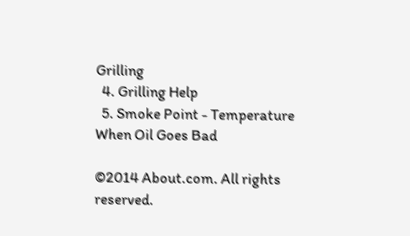Grilling
  4. Grilling Help
  5. Smoke Point - Temperature When Oil Goes Bad

©2014 About.com. All rights reserved.